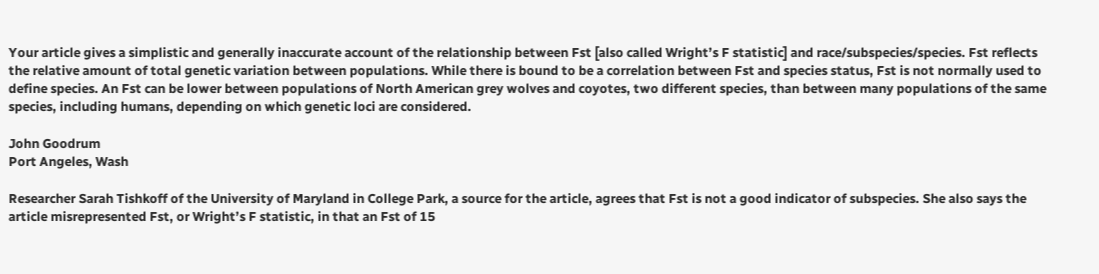Your article gives a simplistic and generally inaccurate account of the relationship between Fst [also called Wright’s F statistic] and race/subspecies/species. Fst reflects the relative amount of total genetic variation between populations. While there is bound to be a correlation between Fst and species status, Fst is not normally used to define species. An Fst can be lower between populations of North American grey wolves and coyotes, two different species, than between many populations of the same species, including humans, depending on which genetic loci are considered.

John Goodrum
Port Angeles, Wash

Researcher Sarah Tishkoff of the University of Maryland in College Park, a source for the article, agrees that Fst is not a good indicator of subspecies. She also says the article misrepresented Fst, or Wright’s F statistic, in that an Fst of 15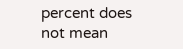percent does not mean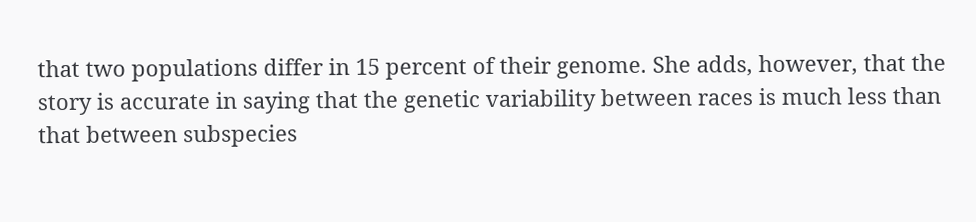that two populations differ in 15 percent of their genome. She adds, however, that the story is accurate in saying that the genetic variability between races is much less than that between subspecies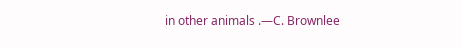in other animals .—C. Brownlee